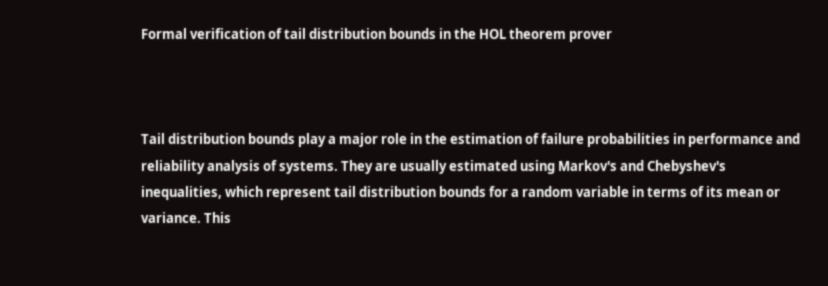Formal verification of tail distribution bounds in the HOL theorem prover



Tail distribution bounds play a major role in the estimation of failure probabilities in performance and reliability analysis of systems. They are usually estimated using Markov's and Chebyshev's inequalities, which represent tail distribution bounds for a random variable in terms of its mean or variance. This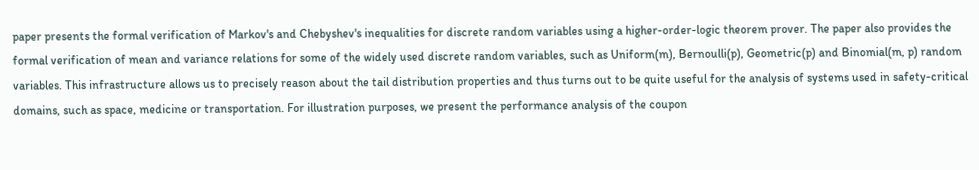paper presents the formal verification of Markov's and Chebyshev's inequalities for discrete random variables using a higher-order-logic theorem prover. The paper also provides the formal verification of mean and variance relations for some of the widely used discrete random variables, such as Uniform(m), Bernoulli(p), Geometric(p) and Binomial(m, p) random variables. This infrastructure allows us to precisely reason about the tail distribution properties and thus turns out to be quite useful for the analysis of systems used in safety-critical domains, such as space, medicine or transportation. For illustration purposes, we present the performance analysis of the coupon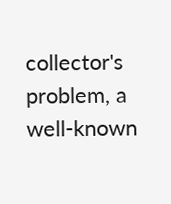collector's problem, a well-known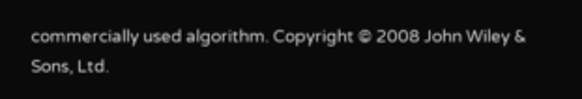commercially used algorithm. Copyright © 2008 John Wiley & Sons, Ltd.